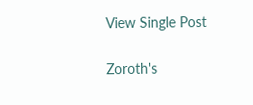View Single Post

Zoroth's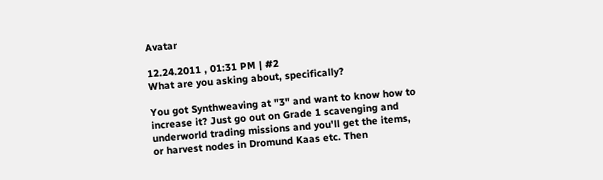Avatar

12.24.2011 , 01:31 PM | #2
What are you asking about, specifically?

You got Synthweaving at "3" and want to know how to increase it? Just go out on Grade 1 scavenging and underworld trading missions and you'll get the items, or harvest nodes in Dromund Kaas etc. Then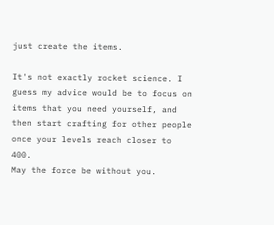just create the items.

It's not exactly rocket science. I guess my advice would be to focus on items that you need yourself, and then start crafting for other people once your levels reach closer to 400.
May the force be without you.